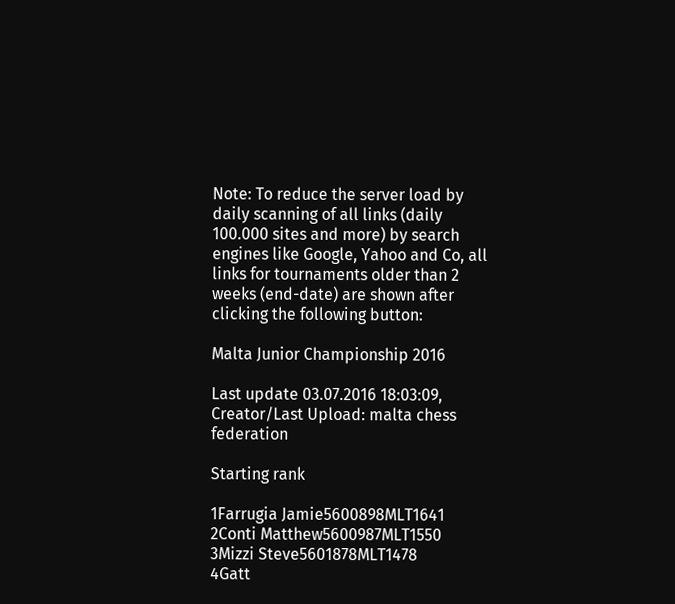Note: To reduce the server load by daily scanning of all links (daily 100.000 sites and more) by search engines like Google, Yahoo and Co, all links for tournaments older than 2 weeks (end-date) are shown after clicking the following button:

Malta Junior Championship 2016

Last update 03.07.2016 18:03:09, Creator/Last Upload: malta chess federation

Starting rank

1Farrugia Jamie5600898MLT1641
2Conti Matthew5600987MLT1550
3Mizzi Steve5601878MLT1478
4Gatt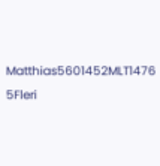Matthias5601452MLT1476
5Fleri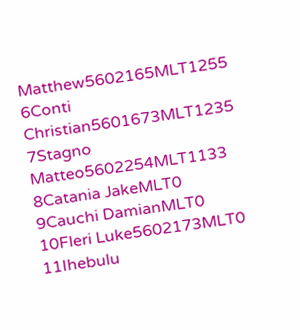Matthew5602165MLT1255
6Conti Christian5601673MLT1235
7Stagno Matteo5602254MLT1133
8Catania JakeMLT0
9Cauchi DamianMLT0
10Fleri Luke5602173MLT0
11Ihebulu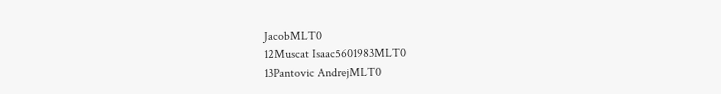JacobMLT0
12Muscat Isaac5601983MLT0
13Pantovic AndrejMLT0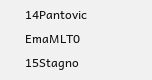14Pantovic EmaMLT0
15Stagno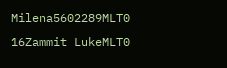Milena5602289MLT0
16Zammit LukeMLT0